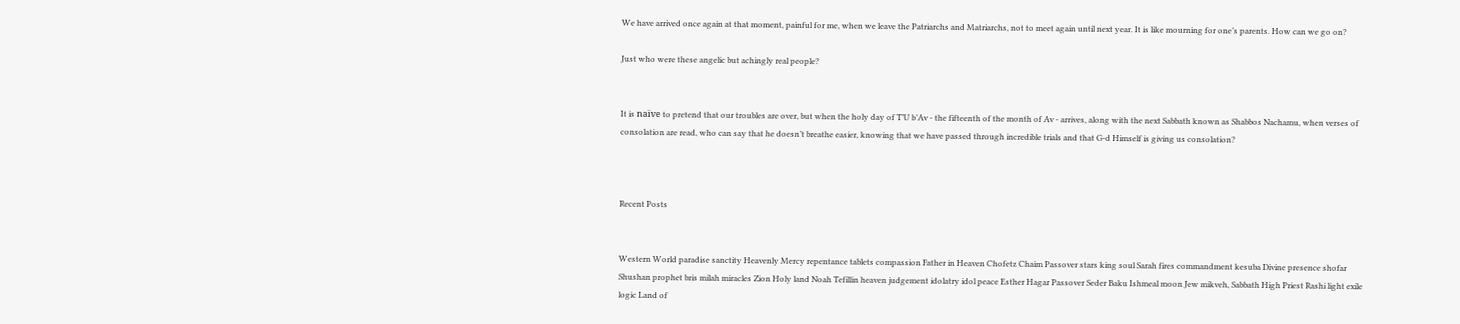We have arrived once again at that moment, painful for me, when we leave the Patriarchs and Matriarchs, not to meet again until next year. It is like mourning for one’s parents. How can we go on?

Just who were these angelic but achingly real people?


It is naïve to pretend that our troubles are over, but when the holy day of T’U b’Av - the fifteenth of the month of Av - arrives, along with the next Sabbath known as Shabbos Nachamu, when verses of consolation are read, who can say that he doesn’t breathe easier, knowing that we have passed through incredible trials and that G-d Himself is giving us consolation?



Recent Posts


Western World paradise sanctity Heavenly Mercy repentance tablets compassion Father in Heaven Chofetz Chaim Passover stars king soul Sarah fires commandment kesuba Divine presence shofar Shushan prophet bris milah miracles Zion Holy land Noah Tefillin heaven judgement idolatry idol peace Esther Hagar Passover Seder Baku Ishmeal moon Jew mikveh, Sabbath High Priest Rashi light exile logic Land of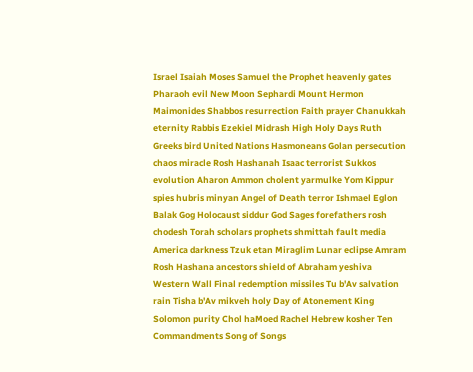Israel Isaiah Moses Samuel the Prophet heavenly gates Pharaoh evil New Moon Sephardi Mount Hermon Maimonides Shabbos resurrection Faith prayer Chanukkah eternity Rabbis Ezekiel Midrash High Holy Days Ruth Greeks bird United Nations Hasmoneans Golan persecution chaos miracle Rosh Hashanah Isaac terrorist Sukkos evolution Aharon Ammon cholent yarmulke Yom Kippur spies hubris minyan Angel of Death terror Ishmael Eglon Balak Gog Holocaust siddur God Sages forefathers rosh chodesh Torah scholars prophets shmittah fault media America darkness Tzuk etan Miraglim Lunar eclipse Amram Rosh Hashana ancestors shield of Abraham yeshiva Western Wall Final redemption missiles Tu b'Av salvation rain Tisha b'Av mikveh holy Day of Atonement King Solomon purity Chol haMoed Rachel Hebrew kosher Ten Commandments Song of Songs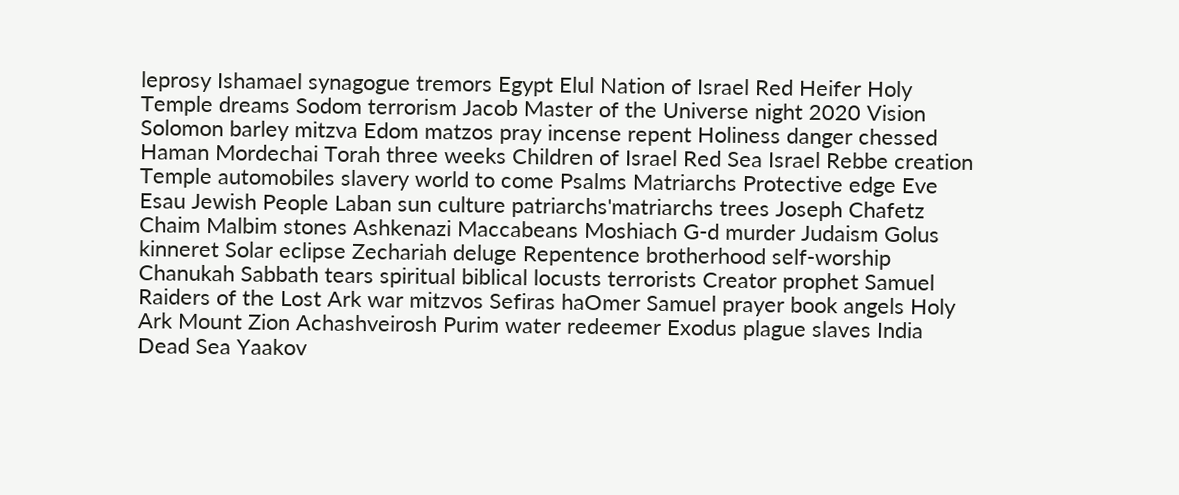leprosy Ishamael synagogue tremors Egypt Elul Nation of Israel Red Heifer Holy Temple dreams Sodom terrorism Jacob Master of the Universe night 2020 Vision Solomon barley mitzva Edom matzos pray incense repent Holiness danger chessed Haman Mordechai Torah three weeks Children of Israel Red Sea Israel Rebbe creation Temple automobiles slavery world to come Psalms Matriarchs Protective edge Eve Esau Jewish People Laban sun culture patriarchs'matriarchs trees Joseph Chafetz Chaim Malbim stones Ashkenazi Maccabeans Moshiach G-d murder Judaism Golus kinneret Solar eclipse Zechariah deluge Repentence brotherhood self-worship Chanukah Sabbath tears spiritual biblical locusts terrorists Creator prophet Samuel Raiders of the Lost Ark war mitzvos Sefiras haOmer Samuel prayer book angels Holy Ark Mount Zion Achashveirosh Purim water redeemer Exodus plague slaves India Dead Sea Yaakov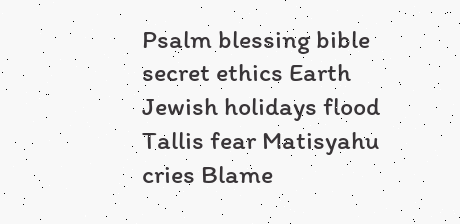Psalm blessing bible secret ethics Earth Jewish holidays flood Tallis fear Matisyahu cries Blame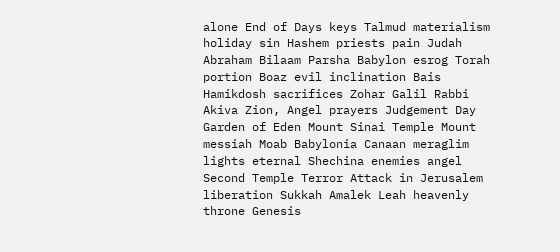alone End of Days keys Talmud materialism holiday sin Hashem priests pain Judah Abraham Bilaam Parsha Babylon esrog Torah portion Boaz evil inclination Bais Hamikdosh sacrifices Zohar Galil Rabbi Akiva Zion, Angel prayers Judgement Day Garden of Eden Mount Sinai Temple Mount messiah Moab Babylonia Canaan meraglim lights eternal Shechina enemies angel Second Temple Terror Attack in Jerusalem liberation Sukkah Amalek Leah heavenly throne Genesis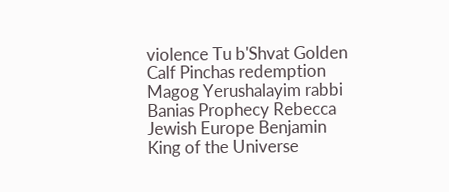violence Tu b'Shvat Golden Calf Pinchas redemption Magog Yerushalayim rabbi Banias Prophecy Rebecca Jewish Europe Benjamin King of the Universe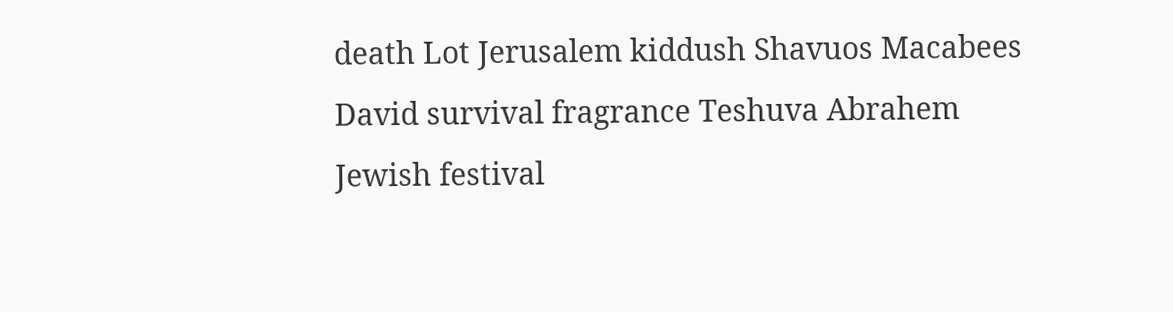death Lot Jerusalem kiddush Shavuos Macabees David survival fragrance Teshuva Abrahem Jewish festival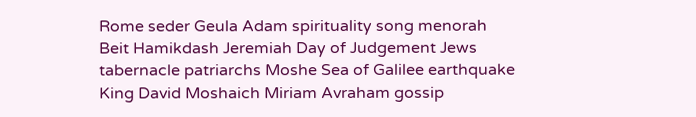Rome seder Geula Adam spirituality song menorah Beit Hamikdash Jeremiah Day of Judgement Jews tabernacle patriarchs Moshe Sea of Galilee earthquake King David Moshaich Miriam Avraham gossip